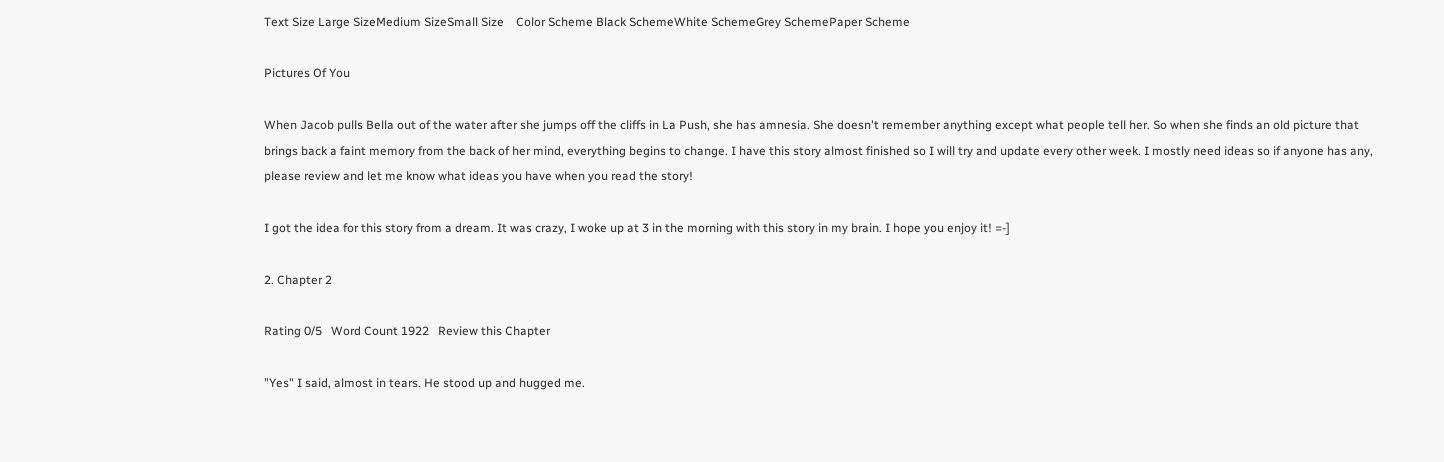Text Size Large SizeMedium SizeSmall Size    Color Scheme Black SchemeWhite SchemeGrey SchemePaper Scheme

Pictures Of You

When Jacob pulls Bella out of the water after she jumps off the cliffs in La Push, she has amnesia. She doesn't remember anything except what people tell her. So when she finds an old picture that brings back a faint memory from the back of her mind, everything begins to change. I have this story almost finished so I will try and update every other week. I mostly need ideas so if anyone has any, please review and let me know what ideas you have when you read the story!

I got the idea for this story from a dream. It was crazy, I woke up at 3 in the morning with this story in my brain. I hope you enjoy it! =-]

2. Chapter 2

Rating 0/5   Word Count 1922   Review this Chapter

"Yes" I said, almost in tears. He stood up and hugged me.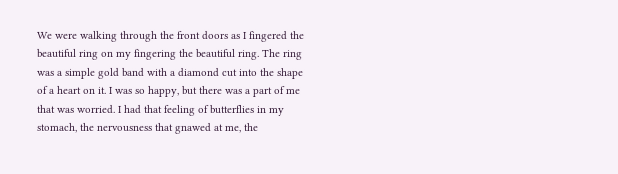We were walking through the front doors as I fingered the beautiful ring on my fingering the beautiful ring. The ring was a simple gold band with a diamond cut into the shape of a heart on it. I was so happy, but there was a part of me that was worried. I had that feeling of butterflies in my stomach, the nervousness that gnawed at me, the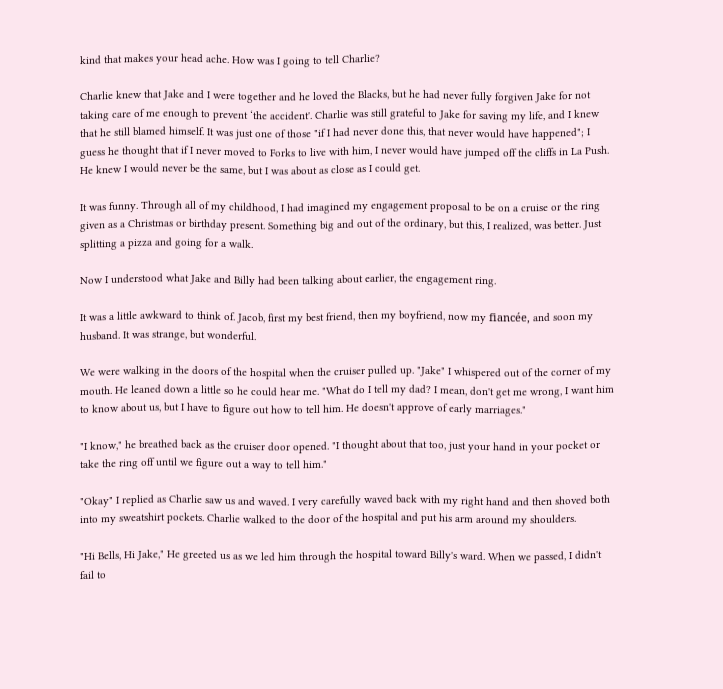kind that makes your head ache. How was I going to tell Charlie?

Charlie knew that Jake and I were together and he loved the Blacks, but he had never fully forgiven Jake for not taking care of me enough to prevent ‘the accident'. Charlie was still grateful to Jake for saving my life, and I knew that he still blamed himself. It was just one of those "if I had never done this, that never would have happened"; I guess he thought that if I never moved to Forks to live with him, I never would have jumped off the cliffs in La Push. He knew I would never be the same, but I was about as close as I could get.

It was funny. Through all of my childhood, I had imagined my engagement proposal to be on a cruise or the ring given as a Christmas or birthday present. Something big and out of the ordinary, but this, I realized, was better. Just splitting a pizza and going for a walk.

Now I understood what Jake and Billy had been talking about earlier, the engagement ring.

It was a little awkward to think of. Jacob, first my best friend, then my boyfriend, now my fiancée, and soon my husband. It was strange, but wonderful.

We were walking in the doors of the hospital when the cruiser pulled up. "Jake" I whispered out of the corner of my mouth. He leaned down a little so he could hear me. "What do I tell my dad? I mean, don't get me wrong, I want him to know about us, but I have to figure out how to tell him. He doesn't approve of early marriages."

"I know," he breathed back as the cruiser door opened. "I thought about that too, just your hand in your pocket or take the ring off until we figure out a way to tell him."

"Okay" I replied as Charlie saw us and waved. I very carefully waved back with my right hand and then shoved both into my sweatshirt pockets. Charlie walked to the door of the hospital and put his arm around my shoulders.

"Hi Bells, Hi Jake," He greeted us as we led him through the hospital toward Billy's ward. When we passed, I didn't fail to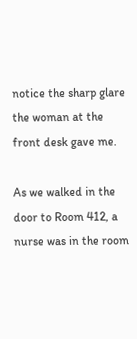notice the sharp glare the woman at the front desk gave me.

As we walked in the door to Room 412, a nurse was in the room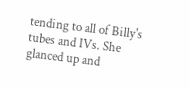tending to all of Billy's tubes and IVs. She glanced up and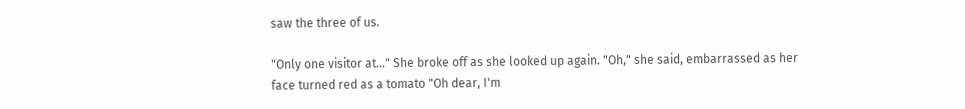saw the three of us.

"Only one visitor at..." She broke off as she looked up again. "Oh," she said, embarrassed as her face turned red as a tomato "Oh dear, I'm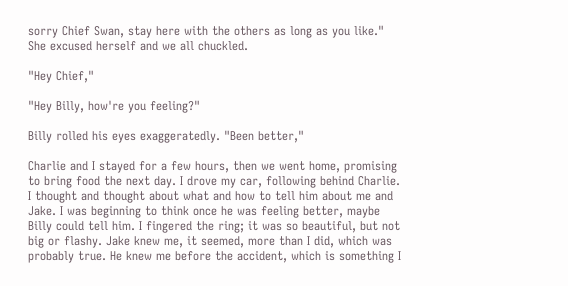sorry Chief Swan, stay here with the others as long as you like." She excused herself and we all chuckled.

"Hey Chief,"

"Hey Billy, how're you feeling?"

Billy rolled his eyes exaggeratedly. "Been better,"

Charlie and I stayed for a few hours, then we went home, promising to bring food the next day. I drove my car, following behind Charlie. I thought and thought about what and how to tell him about me and Jake. I was beginning to think once he was feeling better, maybe Billy could tell him. I fingered the ring; it was so beautiful, but not big or flashy. Jake knew me, it seemed, more than I did, which was probably true. He knew me before the accident, which is something I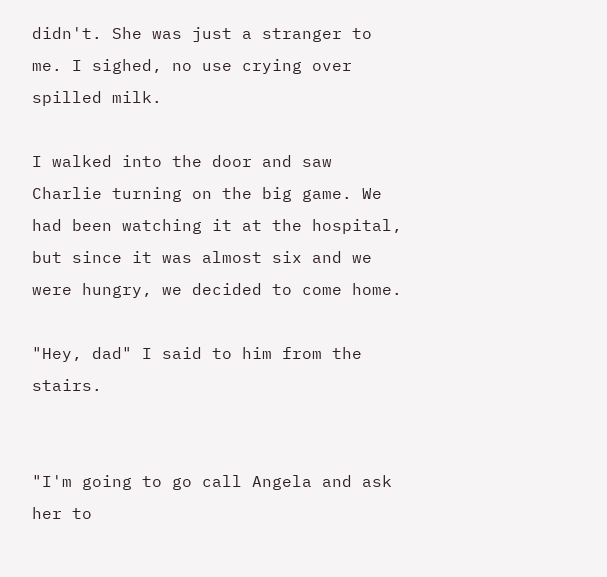didn't. She was just a stranger to me. I sighed, no use crying over spilled milk.

I walked into the door and saw Charlie turning on the big game. We had been watching it at the hospital, but since it was almost six and we were hungry, we decided to come home.

"Hey, dad" I said to him from the stairs.


"I'm going to go call Angela and ask her to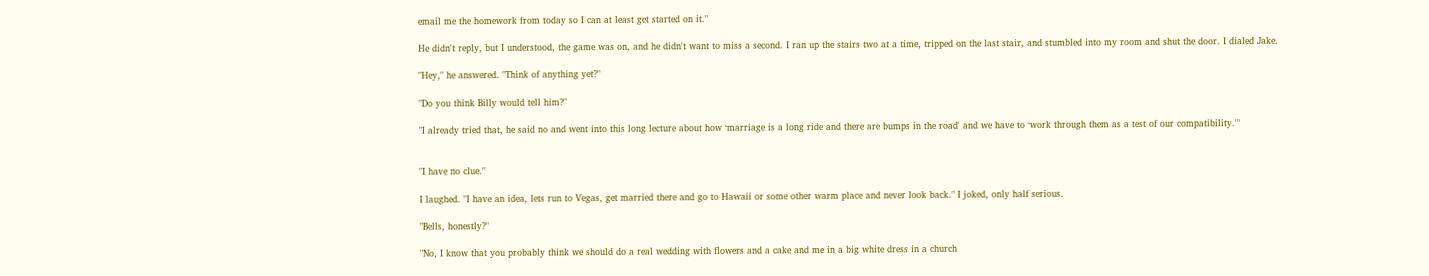email me the homework from today so I can at least get started on it."

He didn't reply, but I understood, the game was on, and he didn't want to miss a second. I ran up the stairs two at a time, tripped on the last stair, and stumbled into my room and shut the door. I dialed Jake.

"Hey," he answered. "Think of anything yet?"

"Do you think Billy would tell him?"

"I already tried that, he said no and went into this long lecture about how ‘marriage is a long ride and there are bumps in the road' and we have to ‘work through them as a test of our compatibility.'"


"I have no clue."

I laughed. "I have an idea, lets run to Vegas, get married there and go to Hawaii or some other warm place and never look back." I joked, only half serious.

"Bells, honestly?"

"No, I know that you probably think we should do a real wedding with flowers and a cake and me in a big white dress in a church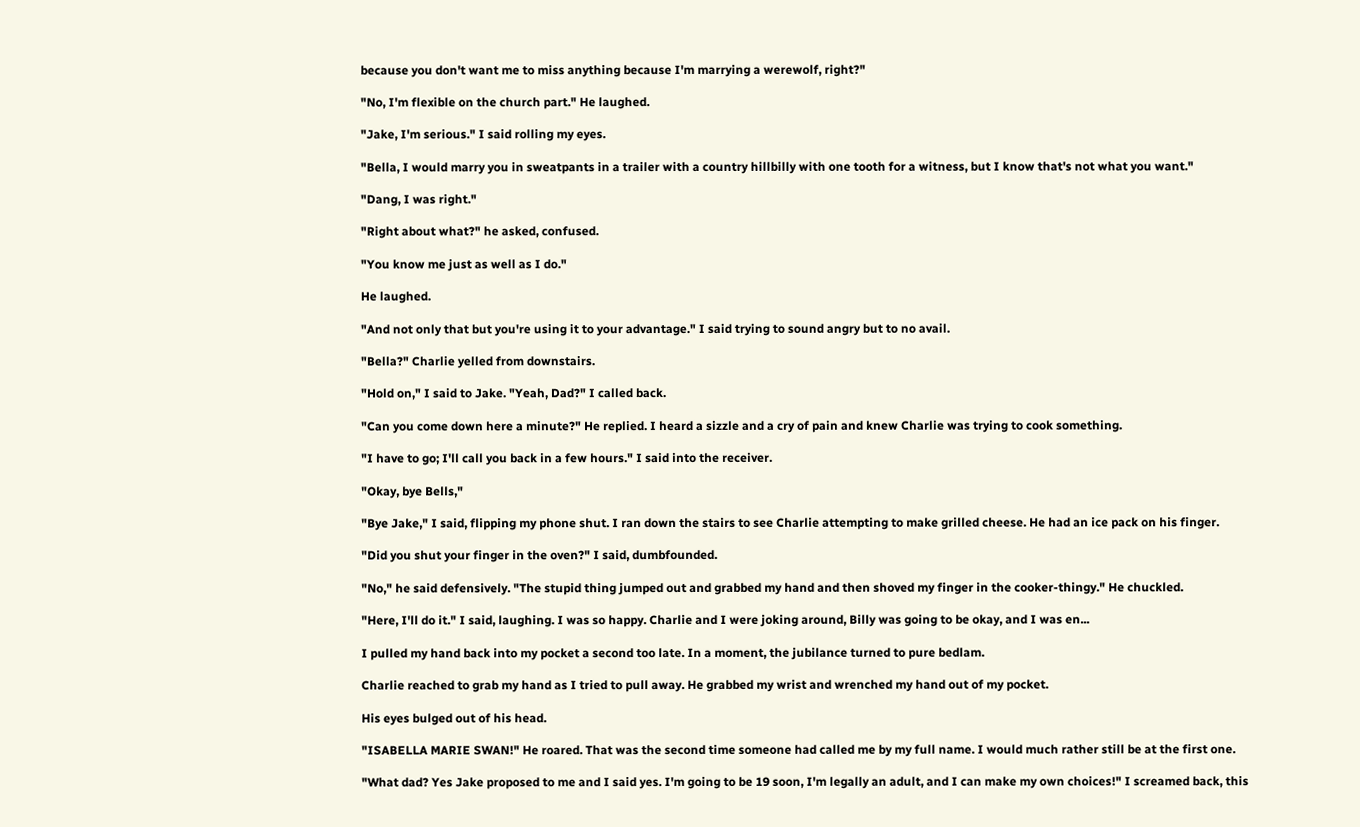because you don't want me to miss anything because I'm marrying a werewolf, right?"

"No, I'm flexible on the church part." He laughed.

"Jake, I'm serious." I said rolling my eyes.

"Bella, I would marry you in sweatpants in a trailer with a country hillbilly with one tooth for a witness, but I know that's not what you want."

"Dang, I was right."

"Right about what?" he asked, confused.

"You know me just as well as I do."

He laughed.

"And not only that but you're using it to your advantage." I said trying to sound angry but to no avail.

"Bella?" Charlie yelled from downstairs.

"Hold on," I said to Jake. "Yeah, Dad?" I called back.

"Can you come down here a minute?" He replied. I heard a sizzle and a cry of pain and knew Charlie was trying to cook something.

"I have to go; I'll call you back in a few hours." I said into the receiver.

"Okay, bye Bells,"

"Bye Jake," I said, flipping my phone shut. I ran down the stairs to see Charlie attempting to make grilled cheese. He had an ice pack on his finger.

"Did you shut your finger in the oven?" I said, dumbfounded.

"No," he said defensively. "The stupid thing jumped out and grabbed my hand and then shoved my finger in the cooker-thingy." He chuckled.

"Here, I'll do it." I said, laughing. I was so happy. Charlie and I were joking around, Billy was going to be okay, and I was en...

I pulled my hand back into my pocket a second too late. In a moment, the jubilance turned to pure bedlam.

Charlie reached to grab my hand as I tried to pull away. He grabbed my wrist and wrenched my hand out of my pocket.

His eyes bulged out of his head.

"ISABELLA MARIE SWAN!" He roared. That was the second time someone had called me by my full name. I would much rather still be at the first one.

"What dad? Yes Jake proposed to me and I said yes. I'm going to be 19 soon, I'm legally an adult, and I can make my own choices!" I screamed back, this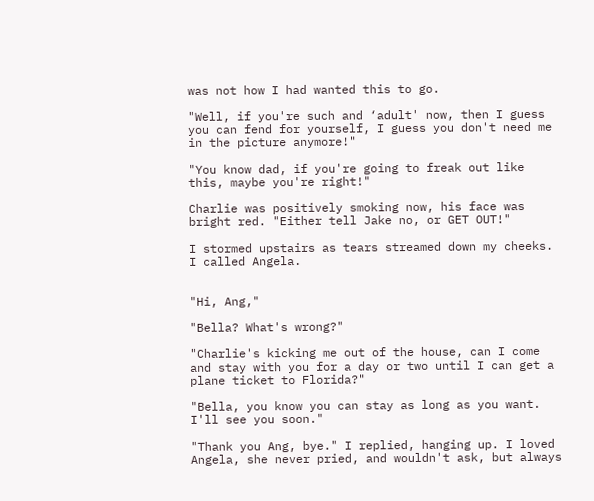was not how I had wanted this to go.

"Well, if you're such and ‘adult' now, then I guess you can fend for yourself, I guess you don't need me in the picture anymore!"

"You know dad, if you're going to freak out like this, maybe you're right!"

Charlie was positively smoking now, his face was bright red. "Either tell Jake no, or GET OUT!"

I stormed upstairs as tears streamed down my cheeks. I called Angela.


"Hi, Ang,"

"Bella? What's wrong?"

"Charlie's kicking me out of the house, can I come and stay with you for a day or two until I can get a plane ticket to Florida?"

"Bella, you know you can stay as long as you want. I'll see you soon."

"Thank you Ang, bye." I replied, hanging up. I loved Angela, she never pried, and wouldn't ask, but always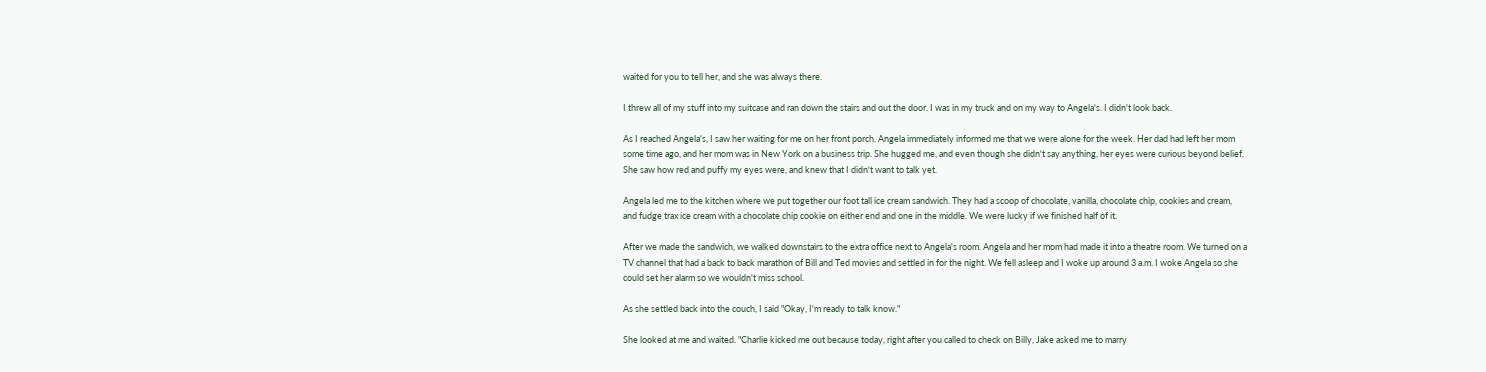waited for you to tell her, and she was always there.

I threw all of my stuff into my suitcase and ran down the stairs and out the door. I was in my truck and on my way to Angela's. I didn't look back.

As I reached Angela's, I saw her waiting for me on her front porch. Angela immediately informed me that we were alone for the week. Her dad had left her mom some time ago, and her mom was in New York on a business trip. She hugged me, and even though she didn't say anything, her eyes were curious beyond belief. She saw how red and puffy my eyes were, and knew that I didn't want to talk yet.

Angela led me to the kitchen where we put together our foot tall ice cream sandwich. They had a scoop of chocolate, vanilla, chocolate chip, cookies and cream, and fudge trax ice cream with a chocolate chip cookie on either end and one in the middle. We were lucky if we finished half of it.

After we made the sandwich, we walked downstairs to the extra office next to Angela's room. Angela and her mom had made it into a theatre room. We turned on a TV channel that had a back to back marathon of Bill and Ted movies and settled in for the night. We fell asleep and I woke up around 3 a.m. I woke Angela so she could set her alarm so we wouldn't miss school.

As she settled back into the couch, I said "Okay, I'm ready to talk know."

She looked at me and waited. "Charlie kicked me out because today, right after you called to check on Billy, Jake asked me to marry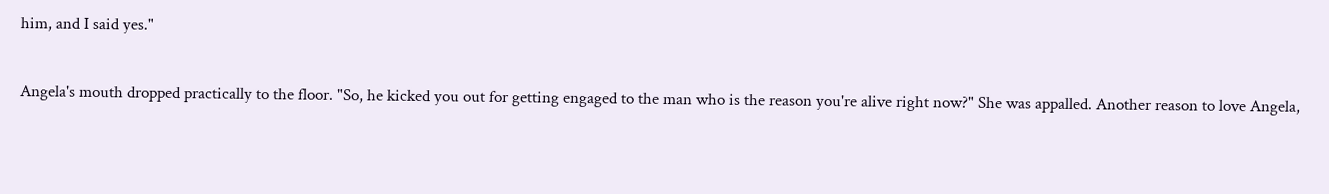him, and I said yes."

Angela's mouth dropped practically to the floor. "So, he kicked you out for getting engaged to the man who is the reason you're alive right now?" She was appalled. Another reason to love Angela,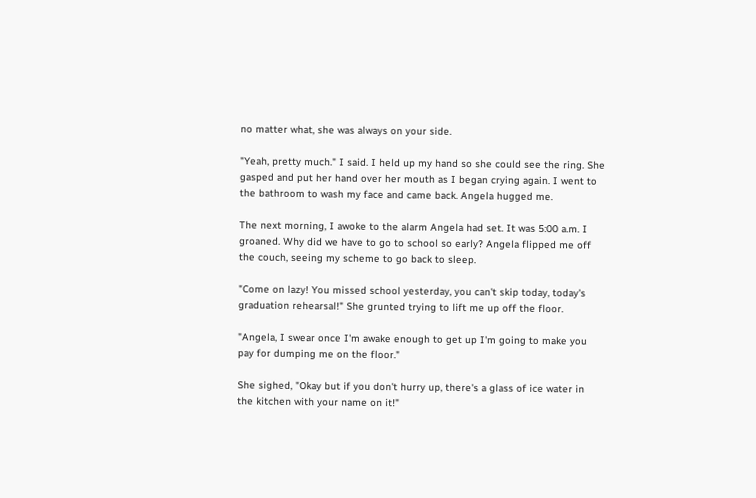no matter what, she was always on your side.

"Yeah, pretty much." I said. I held up my hand so she could see the ring. She gasped and put her hand over her mouth as I began crying again. I went to the bathroom to wash my face and came back. Angela hugged me.

The next morning, I awoke to the alarm Angela had set. It was 5:00 a.m. I groaned. Why did we have to go to school so early? Angela flipped me off the couch, seeing my scheme to go back to sleep.

"Come on lazy! You missed school yesterday, you can't skip today, today's graduation rehearsal!" She grunted trying to lift me up off the floor.

"Angela, I swear once I'm awake enough to get up I'm going to make you pay for dumping me on the floor."

She sighed, "Okay but if you don't hurry up, there's a glass of ice water in the kitchen with your name on it!"